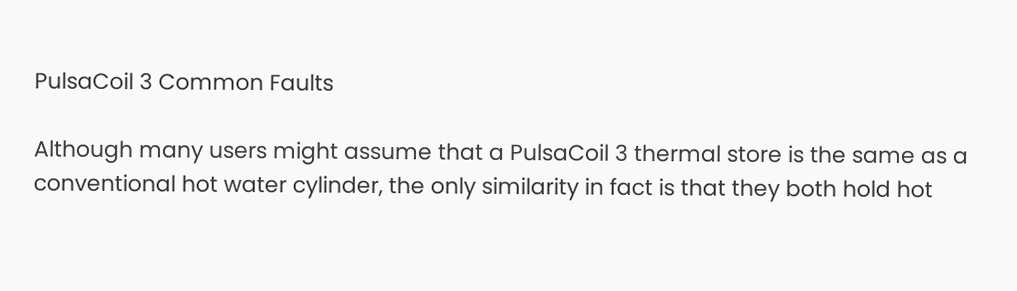PulsaCoil 3 Common Faults

Although many users might assume that a PulsaCoil 3 thermal store is the same as a conventional hot water cylinder, the only similarity in fact is that they both hold hot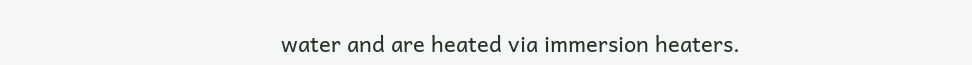water and are heated via immersion heaters.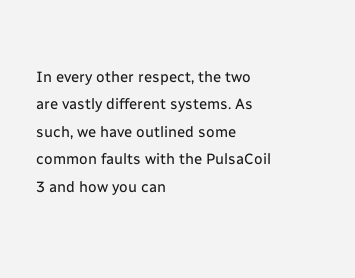In every other respect, the two are vastly different systems. As such, we have outlined some common faults with the PulsaCoil 3 and how you can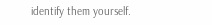identify them yourself.